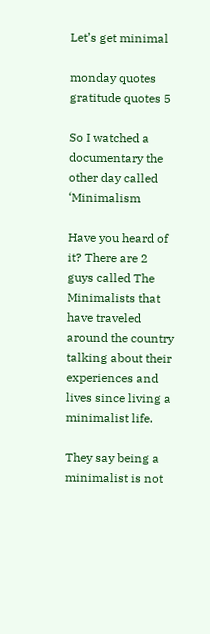Let’s get minimal

monday quotes gratitude quotes 5

So I watched a documentary the other day called ‘Minimalism

Have you heard of it? There are 2 guys called The Minimalists that have traveled around the country talking about their experiences and lives since living a minimalist life.

They say being a minimalist is not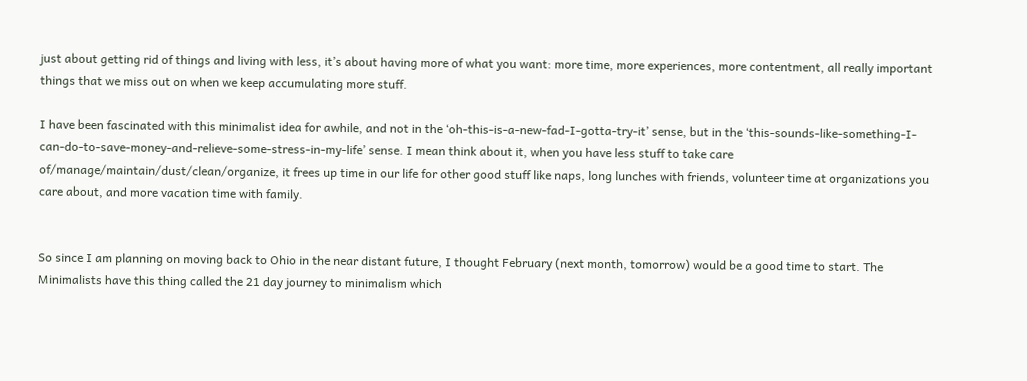just about getting rid of things and living with less, it’s about having more of what you want: more time, more experiences, more contentment, all really important things that we miss out on when we keep accumulating more stuff.

I have been fascinated with this minimalist idea for awhile, and not in the ‘oh-this-is-a-new-fad-I-gotta-try-it’ sense, but in the ‘this-sounds-like-something-I-can-do-to-save-money-and-relieve-some-stress-in-my-life’ sense. I mean think about it, when you have less stuff to take care of/manage/maintain/dust/clean/organize, it frees up time in our life for other good stuff like naps, long lunches with friends, volunteer time at organizations you care about, and more vacation time with family.


So since I am planning on moving back to Ohio in the near distant future, I thought February (next month, tomorrow) would be a good time to start. The Minimalists have this thing called the 21 day journey to minimalism which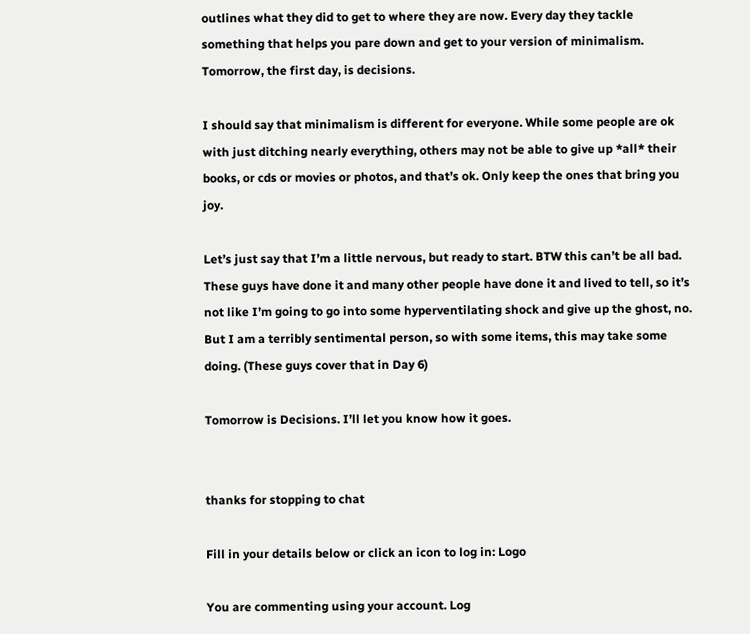outlines what they did to get to where they are now. Every day they tackle something that helps you pare down and get to your version of minimalism. Tomorrow, the first day, is decisions.

I should say that minimalism is different for everyone. While some people are ok with just ditching nearly everything, others may not be able to give up *all* their books, or cds or movies or photos, and that’s ok. Only keep the ones that bring you joy.

Let’s just say that I’m a little nervous, but ready to start. BTW this can’t be all bad. These guys have done it and many other people have done it and lived to tell, so it’s not like I’m going to go into some hyperventilating shock and give up the ghost, no. But I am a terribly sentimental person, so with some items, this may take some doing. (These guys cover that in Day 6)

Tomorrow is Decisions. I’ll let you know how it goes.


thanks for stopping to chat

Fill in your details below or click an icon to log in: Logo

You are commenting using your account. Log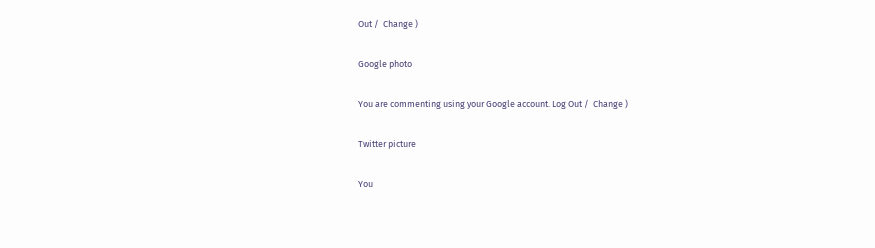Out /  Change )

Google photo

You are commenting using your Google account. Log Out /  Change )

Twitter picture

You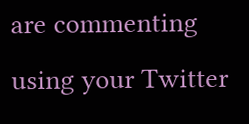are commenting using your Twitter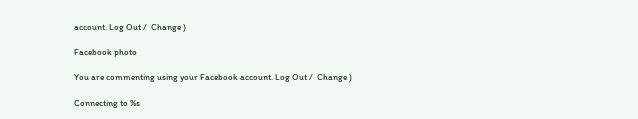account. Log Out /  Change )

Facebook photo

You are commenting using your Facebook account. Log Out /  Change )

Connecting to %s